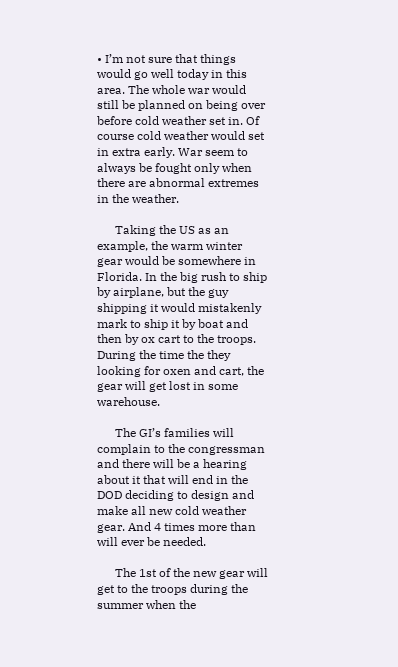• I’m not sure that things would go well today in this area. The whole war would still be planned on being over before cold weather set in. Of course cold weather would set in extra early. War seem to always be fought only when there are abnormal extremes in the weather.

      Taking the US as an example, the warm winter gear would be somewhere in Florida. In the big rush to ship by airplane, but the guy shipping it would mistakenly mark to ship it by boat and then by ox cart to the troops. During the time the they looking for oxen and cart, the gear will get lost in some warehouse.

      The GI’s families will complain to the congressman and there will be a hearing about it that will end in the DOD deciding to design and make all new cold weather gear. And 4 times more than will ever be needed.

      The 1st of the new gear will get to the troops during the summer when the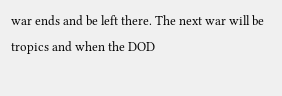war ends and be left there. The next war will be tropics and when the DOD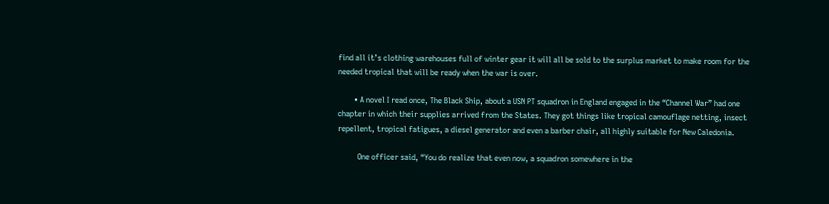find all it’s clothing warehouses full of winter gear it will all be sold to the surplus market to make room for the needed tropical that will be ready when the war is over.

        • A novel I read once, The Black Ship, about a USN PT squadron in England engaged in the “Channel War” had one chapter in which their supplies arrived from the States. They got things like tropical camouflage netting, insect repellent, tropical fatigues, a diesel generator and even a barber chair, all highly suitable for New Caledonia.

          One officer said, “You do realize that even now, a squadron somewhere in the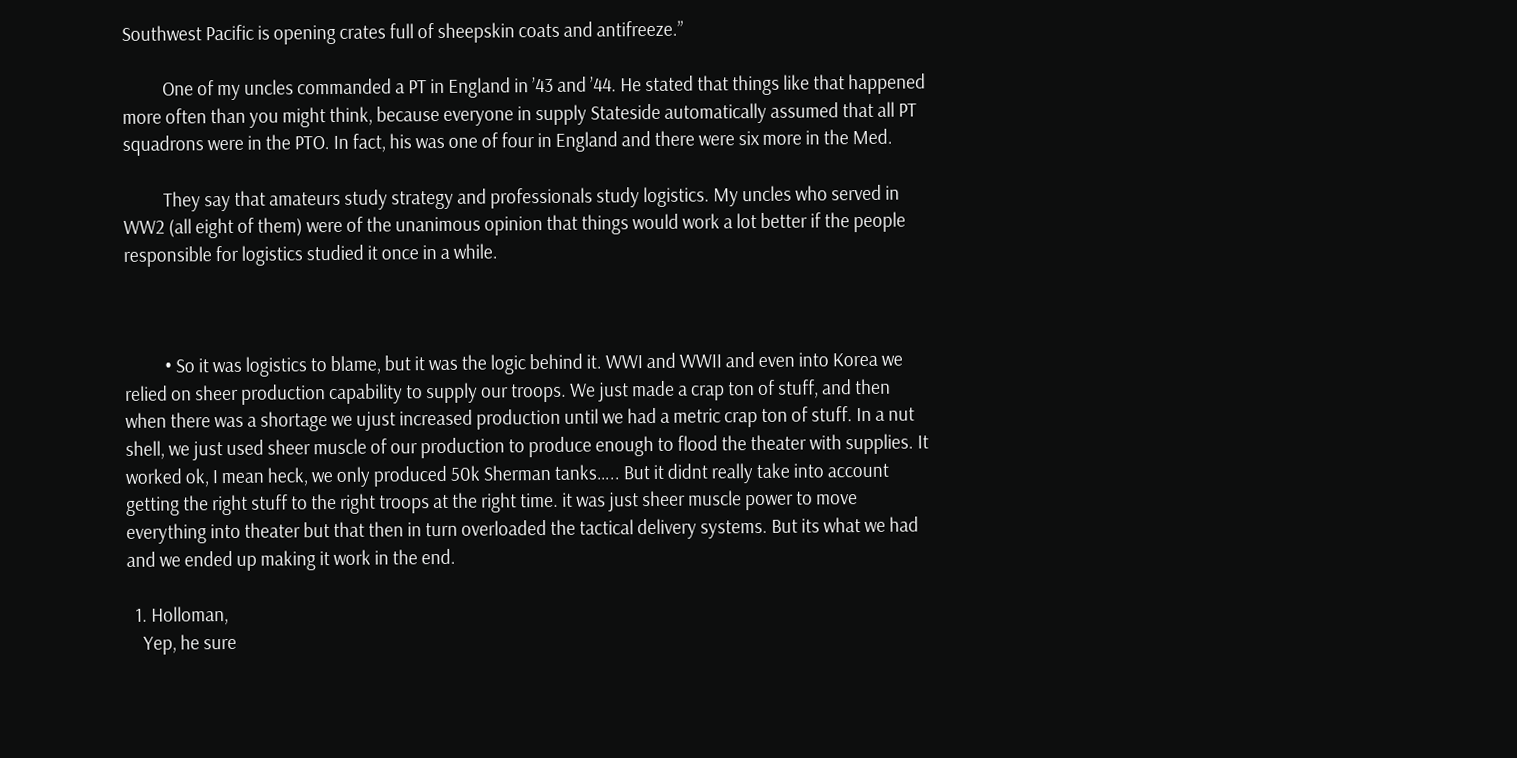Southwest Pacific is opening crates full of sheepskin coats and antifreeze.”

          One of my uncles commanded a PT in England in ’43 and ’44. He stated that things like that happened more often than you might think, because everyone in supply Stateside automatically assumed that all PT squadrons were in the PTO. In fact, his was one of four in England and there were six more in the Med.

          They say that amateurs study strategy and professionals study logistics. My uncles who served in WW2 (all eight of them) were of the unanimous opinion that things would work a lot better if the people responsible for logistics studied it once in a while.



          • So it was logistics to blame, but it was the logic behind it. WWI and WWII and even into Korea we relied on sheer production capability to supply our troops. We just made a crap ton of stuff, and then when there was a shortage we ujust increased production until we had a metric crap ton of stuff. In a nut shell, we just used sheer muscle of our production to produce enough to flood the theater with supplies. It worked ok, I mean heck, we only produced 50k Sherman tanks….. But it didnt really take into account getting the right stuff to the right troops at the right time. it was just sheer muscle power to move everything into theater but that then in turn overloaded the tactical delivery systems. But its what we had and we ended up making it work in the end.

  1. Holloman,
    Yep, he sure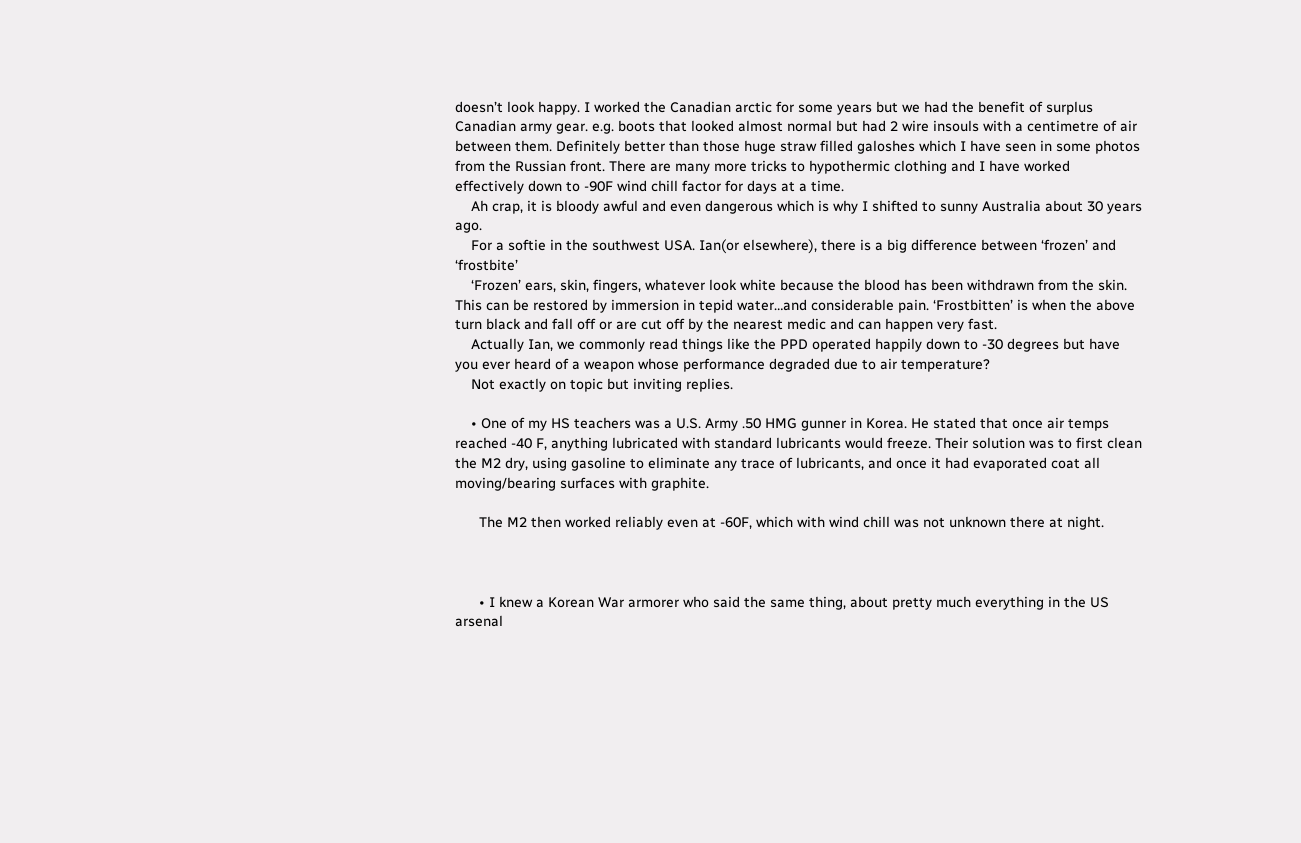doesn’t look happy. I worked the Canadian arctic for some years but we had the benefit of surplus Canadian army gear. e.g. boots that looked almost normal but had 2 wire insouls with a centimetre of air between them. Definitely better than those huge straw filled galoshes which I have seen in some photos from the Russian front. There are many more tricks to hypothermic clothing and I have worked effectively down to -90F wind chill factor for days at a time.
    Ah crap, it is bloody awful and even dangerous which is why I shifted to sunny Australia about 30 years ago.
    For a softie in the southwest USA. Ian(or elsewhere), there is a big difference between ‘frozen’ and ‘frostbite’
    ‘Frozen’ ears, skin, fingers, whatever look white because the blood has been withdrawn from the skin. This can be restored by immersion in tepid water…and considerable pain. ‘Frostbitten’ is when the above turn black and fall off or are cut off by the nearest medic and can happen very fast.
    Actually Ian, we commonly read things like the PPD operated happily down to -30 degrees but have you ever heard of a weapon whose performance degraded due to air temperature?
    Not exactly on topic but inviting replies.

    • One of my HS teachers was a U.S. Army .50 HMG gunner in Korea. He stated that once air temps reached -40 F, anything lubricated with standard lubricants would freeze. Their solution was to first clean the M2 dry, using gasoline to eliminate any trace of lubricants, and once it had evaporated coat all moving/bearing surfaces with graphite.

      The M2 then worked reliably even at -60F, which with wind chill was not unknown there at night.



      • I knew a Korean War armorer who said the same thing, about pretty much everything in the US arsenal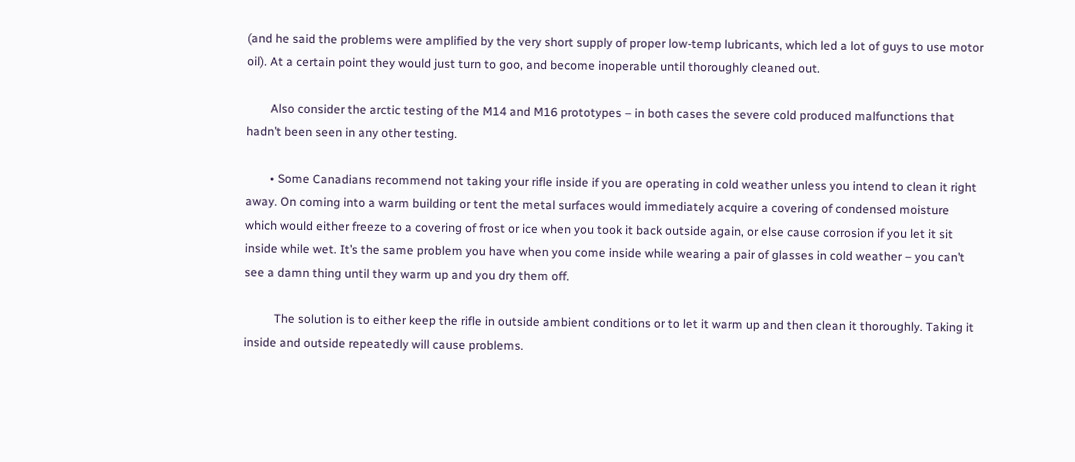(and he said the problems were amplified by the very short supply of proper low-temp lubricants, which led a lot of guys to use motor oil). At a certain point they would just turn to goo, and become inoperable until thoroughly cleaned out.

        Also consider the arctic testing of the M14 and M16 prototypes – in both cases the severe cold produced malfunctions that hadn’t been seen in any other testing.

        • Some Canadians recommend not taking your rifle inside if you are operating in cold weather unless you intend to clean it right away. On coming into a warm building or tent the metal surfaces would immediately acquire a covering of condensed moisture which would either freeze to a covering of frost or ice when you took it back outside again, or else cause corrosion if you let it sit inside while wet. It’s the same problem you have when you come inside while wearing a pair of glasses in cold weather – you can’t see a damn thing until they warm up and you dry them off.

          The solution is to either keep the rifle in outside ambient conditions or to let it warm up and then clean it thoroughly. Taking it inside and outside repeatedly will cause problems.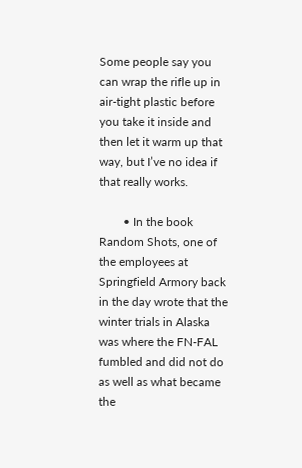Some people say you can wrap the rifle up in air-tight plastic before you take it inside and then let it warm up that way, but I’ve no idea if that really works.

        • In the book Random Shots, one of the employees at Springfield Armory back in the day wrote that the winter trials in Alaska was where the FN-FAL fumbled and did not do as well as what became the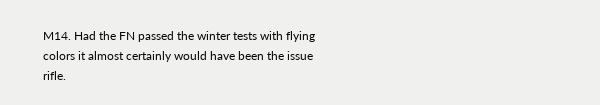M14. Had the FN passed the winter tests with flying colors it almost certainly would have been the issue rifle.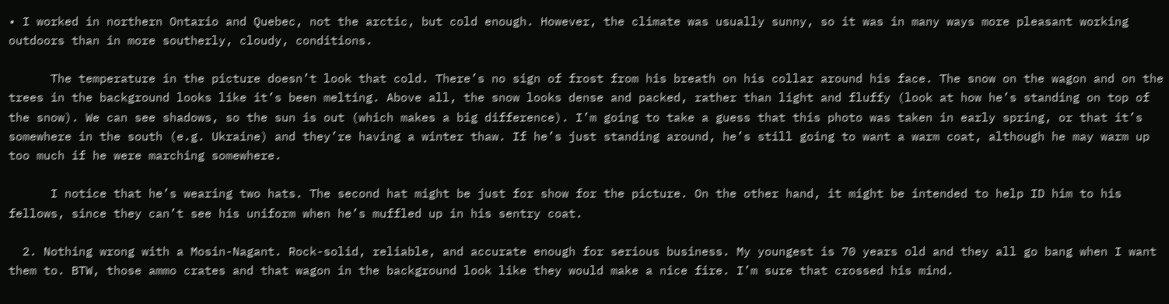• I worked in northern Ontario and Quebec, not the arctic, but cold enough. However, the climate was usually sunny, so it was in many ways more pleasant working outdoors than in more southerly, cloudy, conditions.

      The temperature in the picture doesn’t look that cold. There’s no sign of frost from his breath on his collar around his face. The snow on the wagon and on the trees in the background looks like it’s been melting. Above all, the snow looks dense and packed, rather than light and fluffy (look at how he’s standing on top of the snow). We can see shadows, so the sun is out (which makes a big difference). I’m going to take a guess that this photo was taken in early spring, or that it’s somewhere in the south (e.g. Ukraine) and they’re having a winter thaw. If he’s just standing around, he’s still going to want a warm coat, although he may warm up too much if he were marching somewhere.

      I notice that he’s wearing two hats. The second hat might be just for show for the picture. On the other hand, it might be intended to help ID him to his fellows, since they can’t see his uniform when he’s muffled up in his sentry coat.

  2. Nothing wrong with a Mosin-Nagant. Rock-solid, reliable, and accurate enough for serious business. My youngest is 70 years old and they all go bang when I want them to. BTW, those ammo crates and that wagon in the background look like they would make a nice fire. I’m sure that crossed his mind.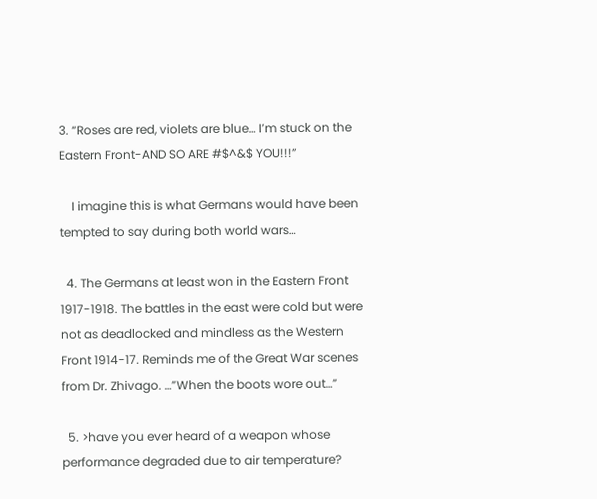3. “Roses are red, violets are blue… I’m stuck on the Eastern Front-AND SO ARE #$^&$ YOU!!!”

    I imagine this is what Germans would have been tempted to say during both world wars…

  4. The Germans at least won in the Eastern Front 1917-1918. The battles in the east were cold but were not as deadlocked and mindless as the Western Front 1914-17. Reminds me of the Great War scenes from Dr. Zhivago. …”When the boots wore out…”

  5. >have you ever heard of a weapon whose performance degraded due to air temperature?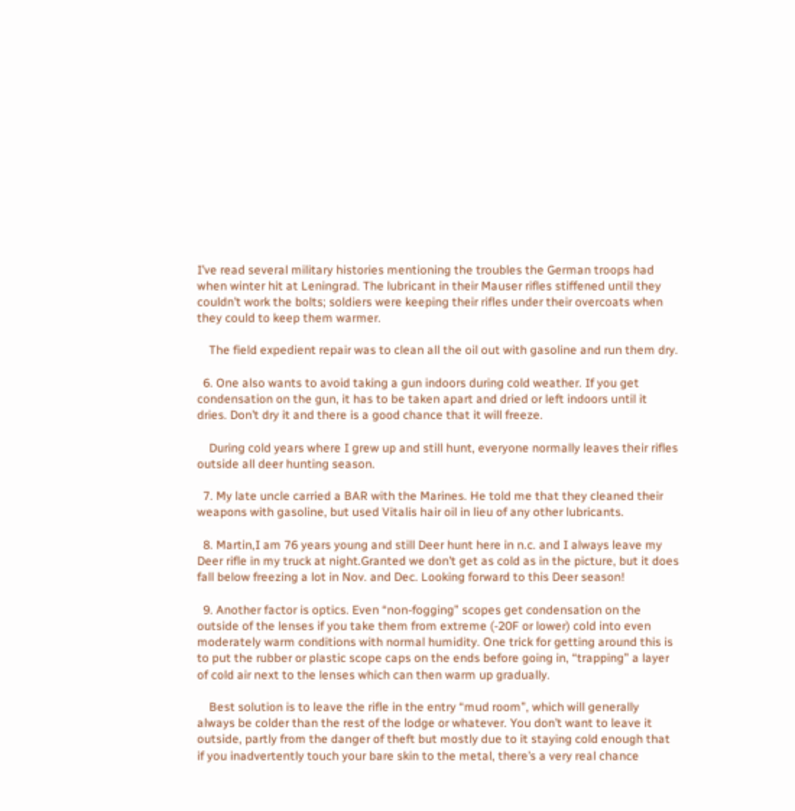I’ve read several military histories mentioning the troubles the German troops had when winter hit at Leningrad. The lubricant in their Mauser rifles stiffened until they couldn’t work the bolts; soldiers were keeping their rifles under their overcoats when they could to keep them warmer.

    The field expedient repair was to clean all the oil out with gasoline and run them dry.

  6. One also wants to avoid taking a gun indoors during cold weather. If you get condensation on the gun, it has to be taken apart and dried or left indoors until it dries. Don’t dry it and there is a good chance that it will freeze.

    During cold years where I grew up and still hunt, everyone normally leaves their rifles outside all deer hunting season.

  7. My late uncle carried a BAR with the Marines. He told me that they cleaned their weapons with gasoline, but used Vitalis hair oil in lieu of any other lubricants.

  8. Martin,I am 76 years young and still Deer hunt here in n.c. and I always leave my Deer rifle in my truck at night.Granted we don’t get as cold as in the picture, but it does fall below freezing a lot in Nov. and Dec. Looking forward to this Deer season!

  9. Another factor is optics. Even “non-fogging” scopes get condensation on the outside of the lenses if you take them from extreme (-20F or lower) cold into even moderately warm conditions with normal humidity. One trick for getting around this is to put the rubber or plastic scope caps on the ends before going in, “trapping” a layer of cold air next to the lenses which can then warm up gradually.

    Best solution is to leave the rifle in the entry “mud room”, which will generally always be colder than the rest of the lodge or whatever. You don’t want to leave it outside, partly from the danger of theft but mostly due to it staying cold enough that if you inadvertently touch your bare skin to the metal, there’s a very real chance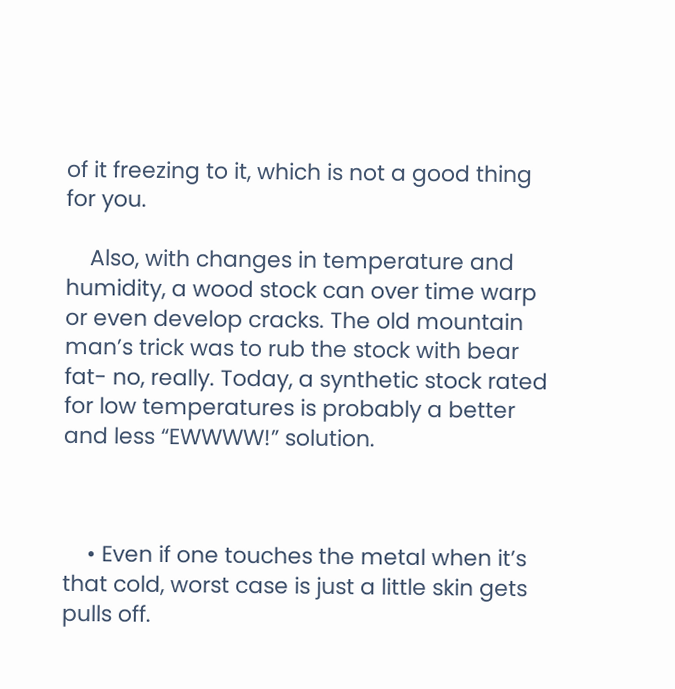of it freezing to it, which is not a good thing for you.

    Also, with changes in temperature and humidity, a wood stock can over time warp or even develop cracks. The old mountain man’s trick was to rub the stock with bear fat- no, really. Today, a synthetic stock rated for low temperatures is probably a better and less “EWWWW!” solution.



    • Even if one touches the metal when it’s that cold, worst case is just a little skin gets pulls off.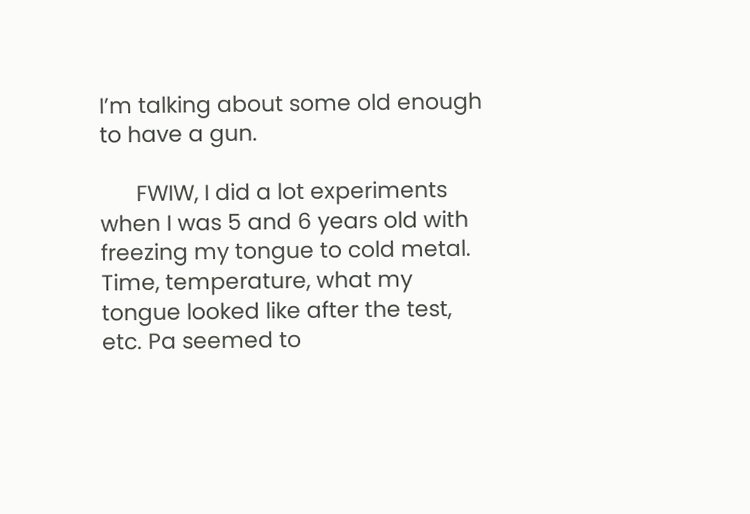I’m talking about some old enough to have a gun.

      FWIW, I did a lot experiments when I was 5 and 6 years old with freezing my tongue to cold metal. Time, temperature, what my tongue looked like after the test, etc. Pa seemed to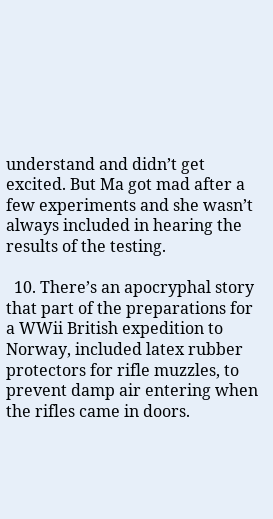understand and didn’t get excited. But Ma got mad after a few experiments and she wasn’t always included in hearing the results of the testing.

  10. There’s an apocryphal story that part of the preparations for a WWii British expedition to Norway, included latex rubber protectors for rifle muzzles, to prevent damp air entering when the rifles came in doors.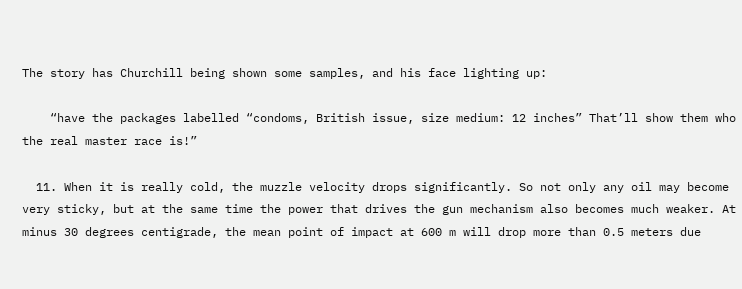The story has Churchill being shown some samples, and his face lighting up:

    “have the packages labelled “condoms, British issue, size medium: 12 inches” That’ll show them who the real master race is!”

  11. When it is really cold, the muzzle velocity drops significantly. So not only any oil may become very sticky, but at the same time the power that drives the gun mechanism also becomes much weaker. At minus 30 degrees centigrade, the mean point of impact at 600 m will drop more than 0.5 meters due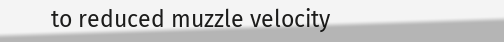to reduced muzzle velocity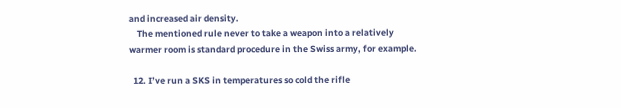and increased air density.
    The mentioned rule never to take a weapon into a relatively warmer room is standard procedure in the Swiss army, for example.

  12. I’ve run a SKS in temperatures so cold the rifle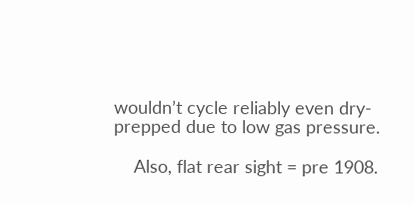wouldn’t cycle reliably even dry-prepped due to low gas pressure.

    Also, flat rear sight = pre 1908.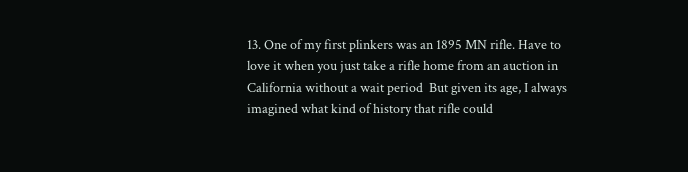13. One of my first plinkers was an 1895 MN rifle. Have to love it when you just take a rifle home from an auction in California without a wait period  But given its age, I always imagined what kind of history that rifle could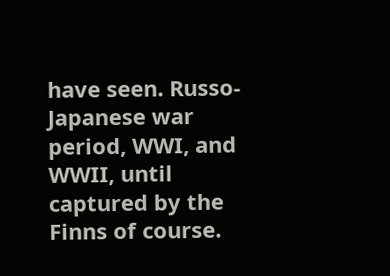have seen. Russo-Japanese war period, WWI, and WWII, until captured by the Finns of course.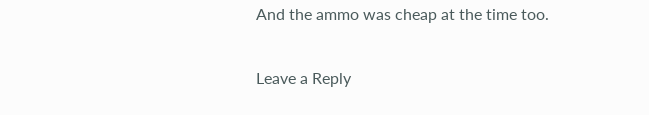And the ammo was cheap at the time too.

Leave a Reply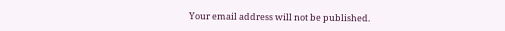Your email address will not be published.